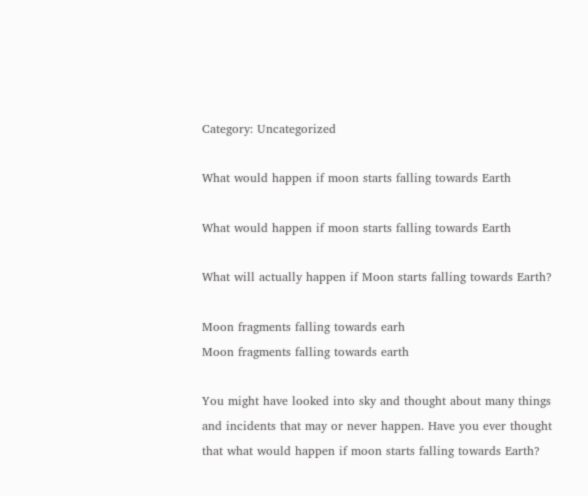Category: Uncategorized

What would happen if moon starts falling towards Earth

What would happen if moon starts falling towards Earth

What will actually happen if Moon starts falling towards Earth?

Moon fragments falling towards earh
Moon fragments falling towards earth

You might have looked into sky and thought about many things and incidents that may or never happen. Have you ever thought that what would happen if moon starts falling towards Earth?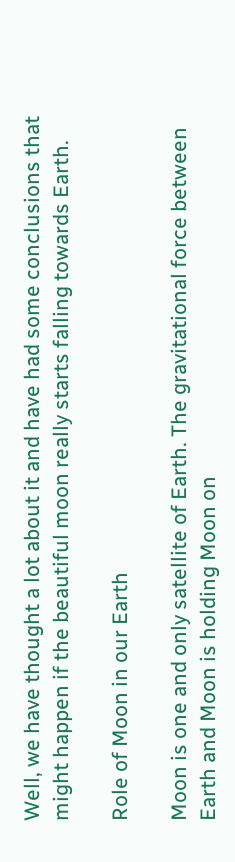Well, we have thought a lot about it and have had some conclusions that might happen if the beautiful moon really starts falling towards Earth.

Role of Moon in our Earth

Moon is one and only satellite of Earth. The gravitational force between Earth and Moon is holding Moon on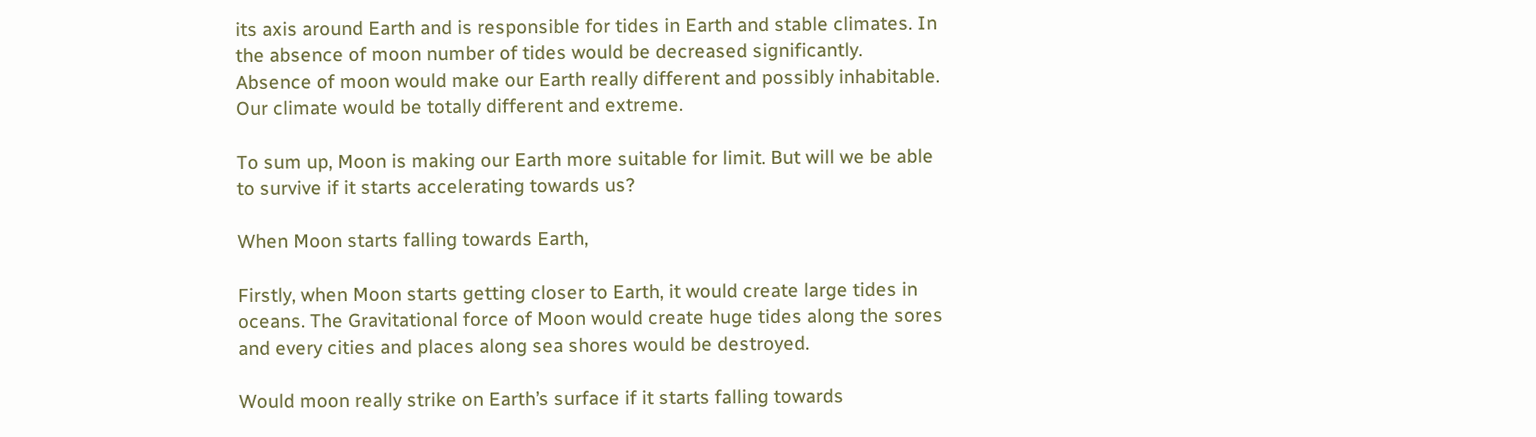its axis around Earth and is responsible for tides in Earth and stable climates. In the absence of moon number of tides would be decreased significantly. Absence of moon would make our Earth really different and possibly inhabitable. Our climate would be totally different and extreme.

To sum up, Moon is making our Earth more suitable for limit. But will we be able to survive if it starts accelerating towards us?

When Moon starts falling towards Earth,

Firstly, when Moon starts getting closer to Earth, it would create large tides in oceans. The Gravitational force of Moon would create huge tides along the sores and every cities and places along sea shores would be destroyed.

Would moon really strike on Earth’s surface if it starts falling towards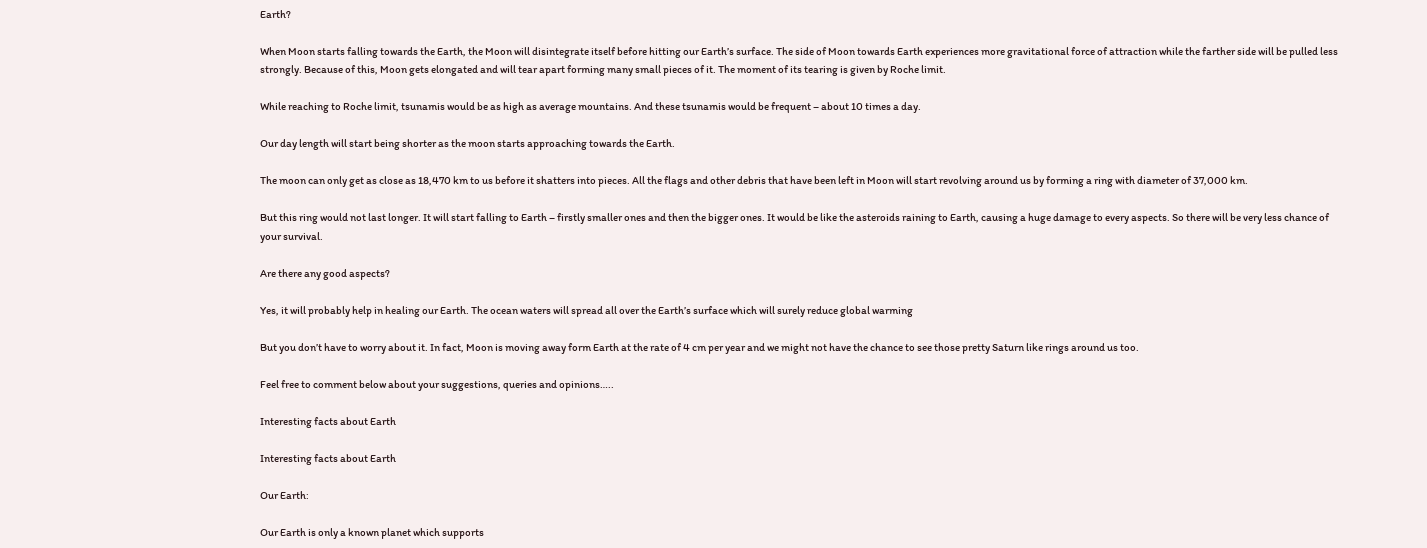Earth?

When Moon starts falling towards the Earth, the Moon will disintegrate itself before hitting our Earth’s surface. The side of Moon towards Earth experiences more gravitational force of attraction while the farther side will be pulled less strongly. Because of this, Moon gets elongated and will tear apart forming many small pieces of it. The moment of its tearing is given by Roche limit.

While reaching to Roche limit, tsunamis would be as high as average mountains. And these tsunamis would be frequent – about 10 times a day.

Our day length will start being shorter as the moon starts approaching towards the Earth.

The moon can only get as close as 18,470 km to us before it shatters into pieces. All the flags and other debris that have been left in Moon will start revolving around us by forming a ring with diameter of 37,000 km.

But this ring would not last longer. It will start falling to Earth – firstly smaller ones and then the bigger ones. It would be like the asteroids raining to Earth, causing a huge damage to every aspects. So there will be very less chance of your survival.

Are there any good aspects?

Yes, it will probably help in healing our Earth. The ocean waters will spread all over the Earth’s surface which will surely reduce global warming

But you don’t have to worry about it. In fact, Moon is moving away form Earth at the rate of 4 cm per year and we might not have the chance to see those pretty Saturn like rings around us too.

Feel free to comment below about your suggestions, queries and opinions…..

Interesting facts about Earth

Interesting facts about Earth

Our Earth:

Our Earth is only a known planet which supports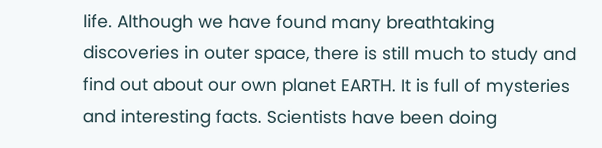life. Although we have found many breathtaking discoveries in outer space, there is still much to study and find out about our own planet EARTH. It is full of mysteries and interesting facts. Scientists have been doing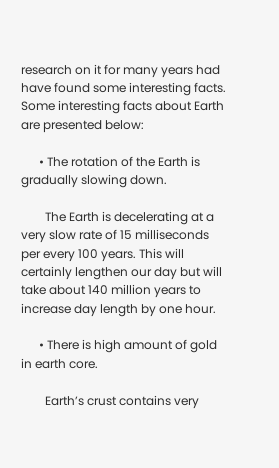research on it for many years had have found some interesting facts. Some interesting facts about Earth are presented below:

      • The rotation of the Earth is gradually slowing down.

        The Earth is decelerating at a very slow rate of 15 milliseconds per every 100 years. This will certainly lengthen our day but will take about 140 million years to increase day length by one hour.

      • There is high amount of gold in earth core.

        Earth’s crust contains very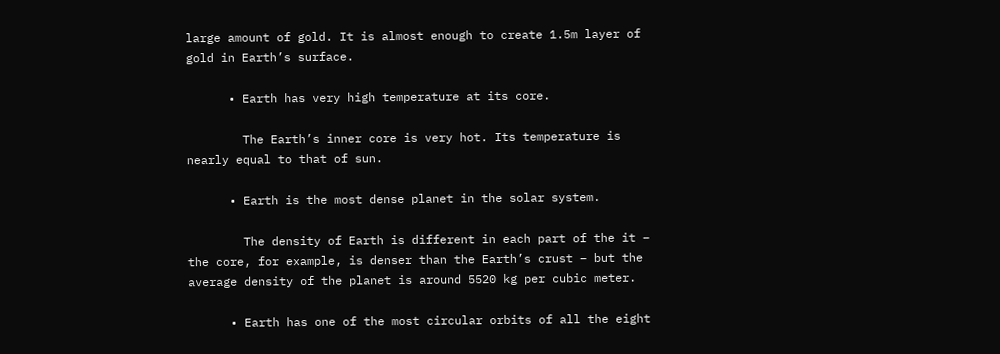large amount of gold. It is almost enough to create 1.5m layer of gold in Earth’s surface.

      • Earth has very high temperature at its core.

        The Earth’s inner core is very hot. Its temperature is nearly equal to that of sun.

      • Earth is the most dense planet in the solar system.

        The density of Earth is different in each part of the it – the core, for example, is denser than the Earth’s crust – but the average density of the planet is around 5520 kg per cubic meter.

      • Earth has one of the most circular orbits of all the eight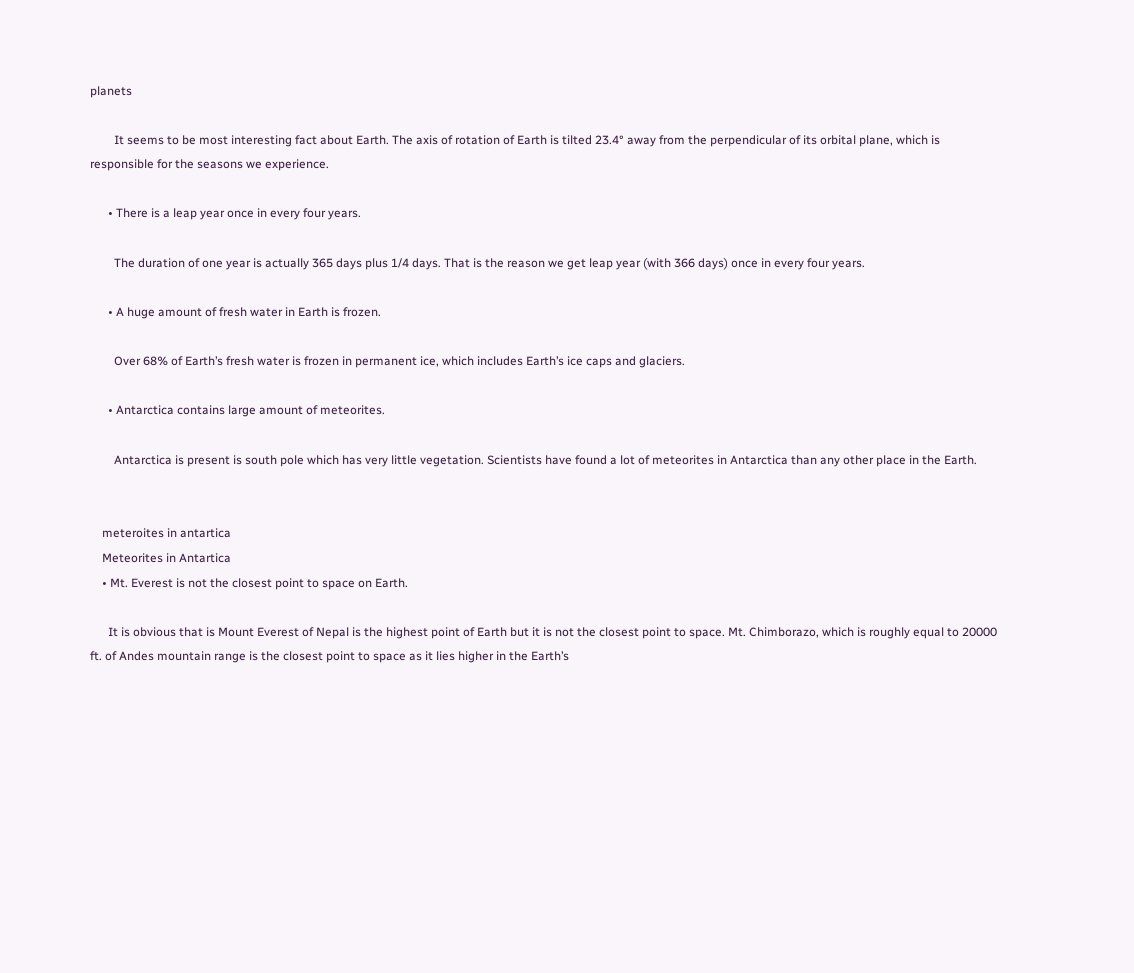planets

        It seems to be most interesting fact about Earth. The axis of rotation of Earth is tilted 23.4° away from the perpendicular of its orbital plane, which is responsible for the seasons we experience.

      • There is a leap year once in every four years.

        The duration of one year is actually 365 days plus 1/4 days. That is the reason we get leap year (with 366 days) once in every four years.

      • A huge amount of fresh water in Earth is frozen.

        Over 68% of Earth’s fresh water is frozen in permanent ice, which includes Earth’s ice caps and glaciers.

      • Antarctica contains large amount of meteorites.

        Antarctica is present is south pole which has very little vegetation. Scientists have found a lot of meteorites in Antarctica than any other place in the Earth.


    meteroites in antartica
    Meteorites in Antartica
    • Mt. Everest is not the closest point to space on Earth.

      It is obvious that is Mount Everest of Nepal is the highest point of Earth but it is not the closest point to space. Mt. Chimborazo, which is roughly equal to 20000 ft. of Andes mountain range is the closest point to space as it lies higher in the Earth’s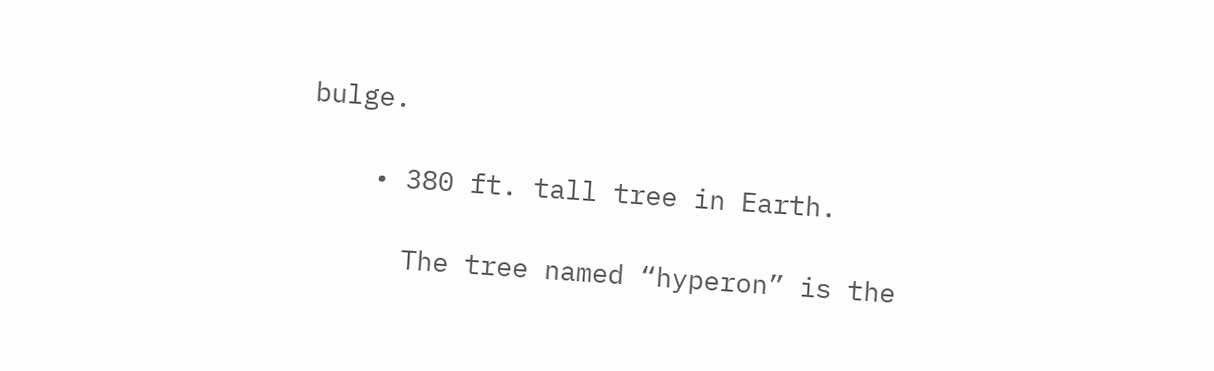bulge.

    • 380 ft. tall tree in Earth.

      The tree named “hyperon” is the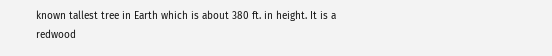known tallest tree in Earth which is about 380 ft. in height. It is a redwood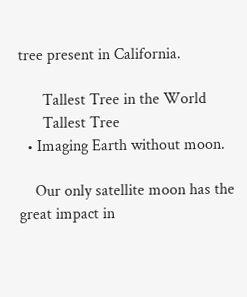tree present in California.

      Tallest Tree in the World
      Tallest Tree
  • Imaging Earth without moon.

    Our only satellite moon has the great impact in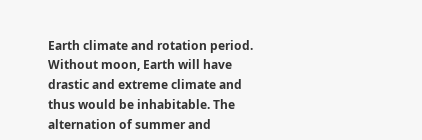Earth climate and rotation period. Without moon, Earth will have drastic and extreme climate and thus would be inhabitable. The alternation of summer and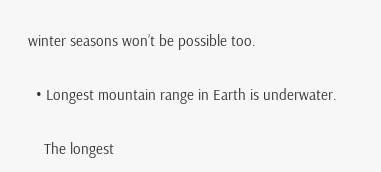winter seasons won’t be possible too.

  • Longest mountain range in Earth is underwater.

    The longest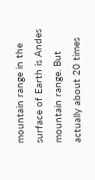mountain range in the surface of Earth is Andes mountain range. But actually about 20 times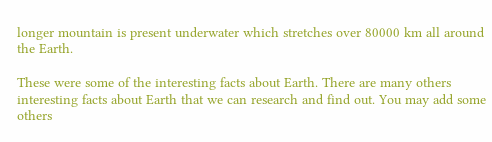longer mountain is present underwater which stretches over 80000 km all around the Earth.

These were some of the interesting facts about Earth. There are many others interesting facts about Earth that we can research and find out. You may add some others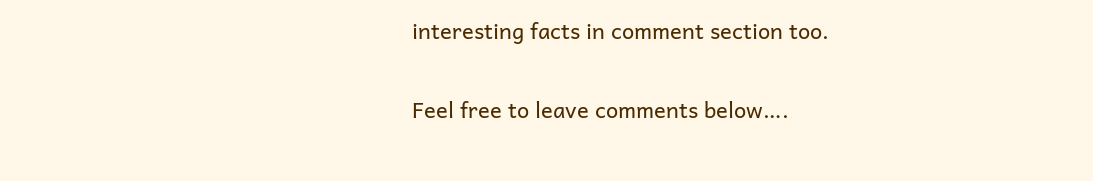interesting facts in comment section too.

Feel free to leave comments below….